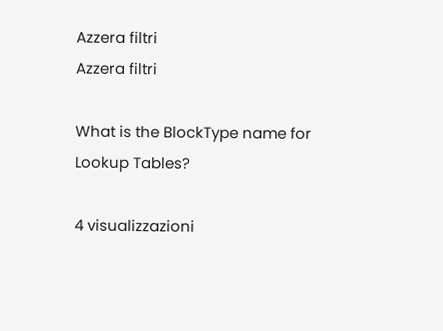Azzera filtri
Azzera filtri

What is the BlockType name for Lookup Tables?

4 visualizzazioni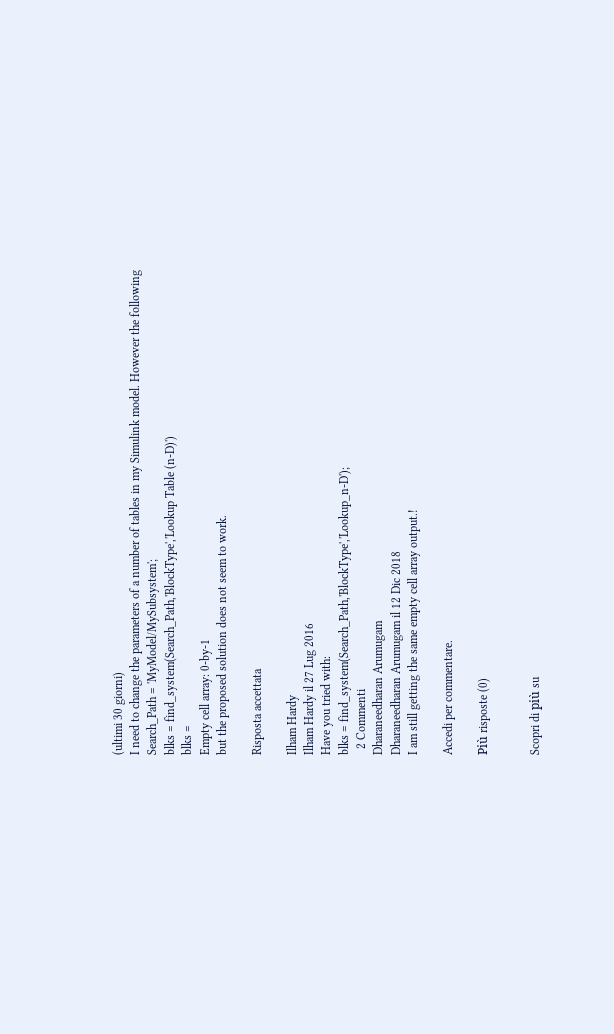(ultimi 30 giorni)
I need to change the parameters of a number of tables in my Simulink model. However the following
Search_Path = 'MyModel/MySubsystem';
blks = find_system(Search_Path,'BlockType','Lookup Table (n-D)')
blks =
Empty cell array: 0-by-1
but the proposed solution does not seem to work.

Risposta accettata

Ilham Hardy
Ilham Hardy il 27 Lug 2016
Have you tried with:
blks = find_system(Search_Path,'BlockType','Lookup_n-D');
  2 Commenti
Dharaneedharan Arumugam
Dharaneedharan Arumugam il 12 Dic 2018
I am still getting the same empty cell array output.!

Accedi per commentare.

Più risposte (0)


Scopri di più su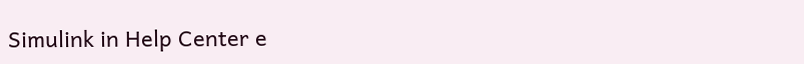Simulink in Help Center e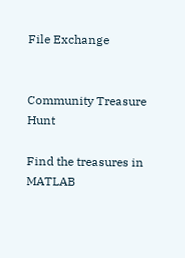File Exchange


Community Treasure Hunt

Find the treasures in MATLAB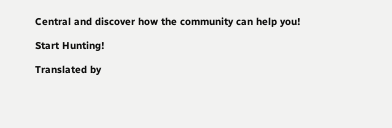Central and discover how the community can help you!

Start Hunting!

Translated by